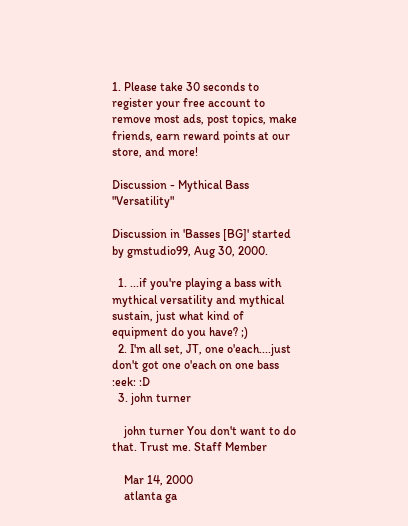1. Please take 30 seconds to register your free account to remove most ads, post topics, make friends, earn reward points at our store, and more!

Discussion - Mythical Bass "Versatility"

Discussion in 'Basses [BG]' started by gmstudio99, Aug 30, 2000.

  1. ...if you're playing a bass with mythical versatility and mythical sustain, just what kind of equipment do you have? ;)
  2. I'm all set, JT, one o'each....just don't got one o'each on one bass :eek: :D
  3. john turner

    john turner You don't want to do that. Trust me. Staff Member

    Mar 14, 2000
    atlanta ga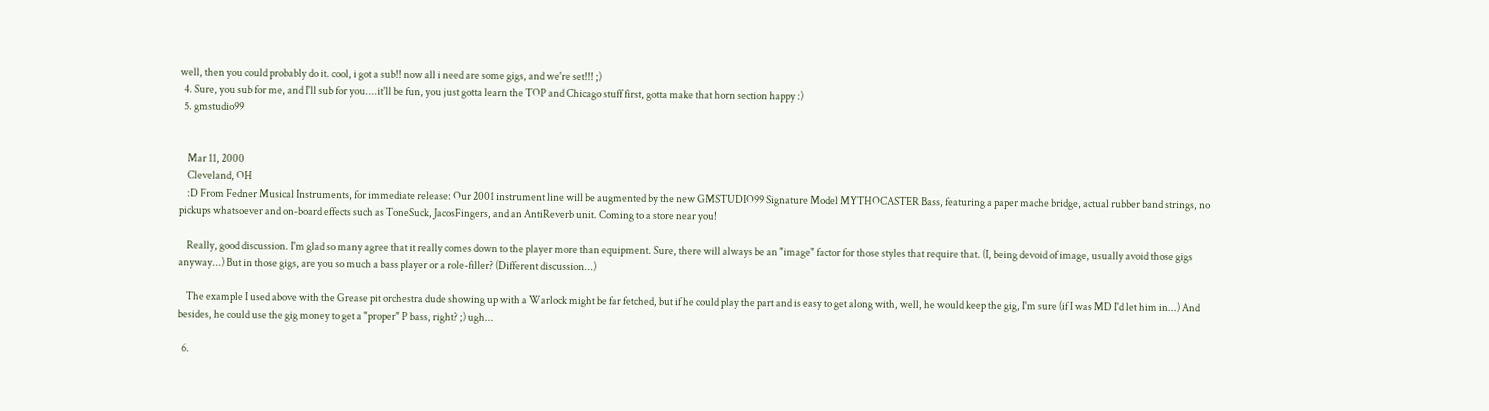well, then you could probably do it. cool, i got a sub!! now all i need are some gigs, and we're set!!! ;)
  4. Sure, you sub for me, and I'll sub for you....it'll be fun, you just gotta learn the TOP and Chicago stuff first, gotta make that horn section happy :)
  5. gmstudio99


    Mar 11, 2000
    Cleveland, OH
    :D From Fedner Musical Instruments, for immediate release: Our 2001 instrument line will be augmented by the new GMSTUDIO99 Signature Model MYTHOCASTER Bass, featuring a paper mache bridge, actual rubber band strings, no pickups whatsoever and on-board effects such as ToneSuck, JacosFingers, and an AntiReverb unit. Coming to a store near you!

    Really, good discussion. I'm glad so many agree that it really comes down to the player more than equipment. Sure, there will always be an "image" factor for those styles that require that. (I, being devoid of image, usually avoid those gigs anyway...) But in those gigs, are you so much a bass player or a role-filler? (Different discussion...)

    The example I used above with the Grease pit orchestra dude showing up with a Warlock might be far fetched, but if he could play the part and is easy to get along with, well, he would keep the gig, I'm sure (if I was MD I'd let him in...) And besides, he could use the gig money to get a "proper" P bass, right? ;) ugh...

  6.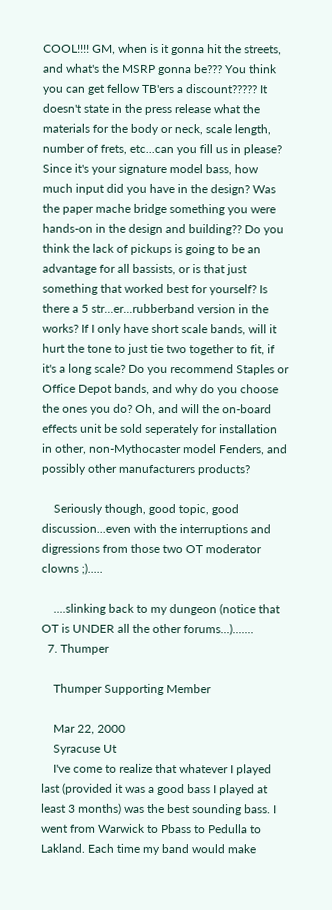COOL!!!! GM, when is it gonna hit the streets, and what's the MSRP gonna be??? You think you can get fellow TB'ers a discount????? It doesn't state in the press release what the materials for the body or neck, scale length, number of frets, etc...can you fill us in please? Since it's your signature model bass, how much input did you have in the design? Was the paper mache bridge something you were hands-on in the design and building?? Do you think the lack of pickups is going to be an advantage for all bassists, or is that just something that worked best for yourself? Is there a 5 str...er...rubberband version in the works? If I only have short scale bands, will it hurt the tone to just tie two together to fit, if it's a long scale? Do you recommend Staples or Office Depot bands, and why do you choose the ones you do? Oh, and will the on-board effects unit be sold seperately for installation in other, non-Mythocaster model Fenders, and possibly other manufacturers products?

    Seriously though, good topic, good discussion...even with the interruptions and digressions from those two OT moderator clowns ;).....

    ....slinking back to my dungeon (notice that OT is UNDER all the other forums...).......
  7. Thumper

    Thumper Supporting Member

    Mar 22, 2000
    Syracuse Ut
    I've come to realize that whatever I played last (provided it was a good bass I played at least 3 months) was the best sounding bass. I went from Warwick to Pbass to Pedulla to Lakland. Each time my band would make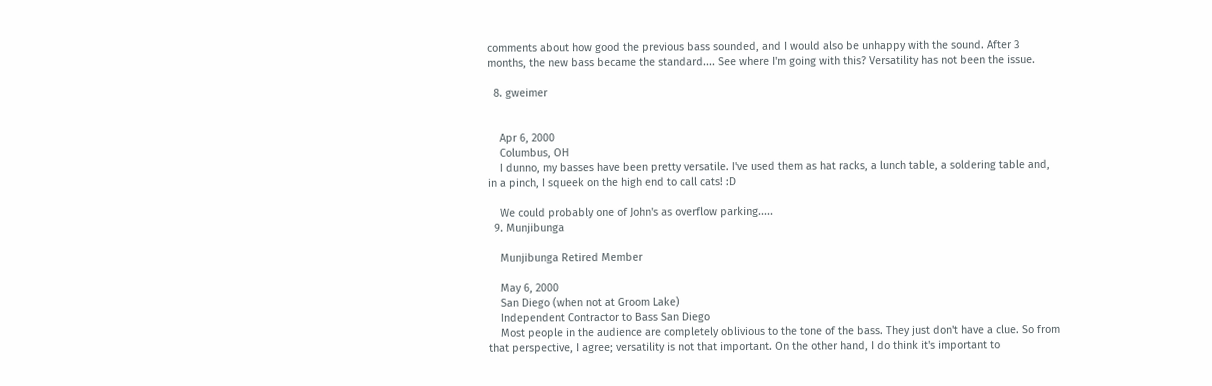comments about how good the previous bass sounded, and I would also be unhappy with the sound. After 3 months, the new bass became the standard.... See where I'm going with this? Versatility has not been the issue.

  8. gweimer


    Apr 6, 2000
    Columbus, OH
    I dunno, my basses have been pretty versatile. I've used them as hat racks, a lunch table, a soldering table and, in a pinch, I squeek on the high end to call cats! :D

    We could probably one of John's as overflow parking.....
  9. Munjibunga

    Munjibunga Retired Member

    May 6, 2000
    San Diego (when not at Groom Lake)
    Independent Contractor to Bass San Diego
    Most people in the audience are completely oblivious to the tone of the bass. They just don't have a clue. So from that perspective, I agree; versatility is not that important. On the other hand, I do think it's important to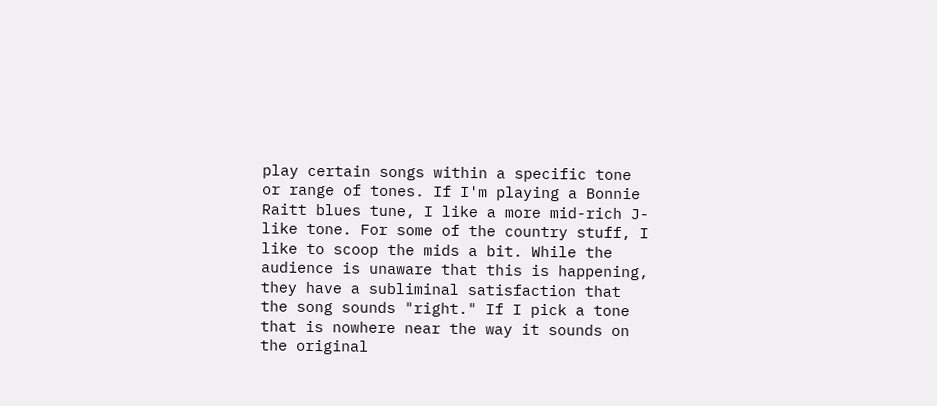play certain songs within a specific tone or range of tones. If I'm playing a Bonnie Raitt blues tune, I like a more mid-rich J-like tone. For some of the country stuff, I like to scoop the mids a bit. While the audience is unaware that this is happening, they have a subliminal satisfaction that the song sounds "right." If I pick a tone that is nowhere near the way it sounds on the original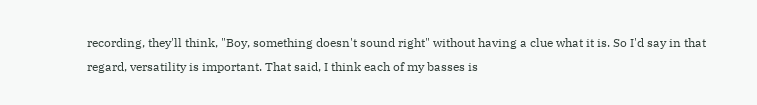recording, they'll think, "Boy, something doesn't sound right" without having a clue what it is. So I'd say in that regard, versatility is important. That said, I think each of my basses is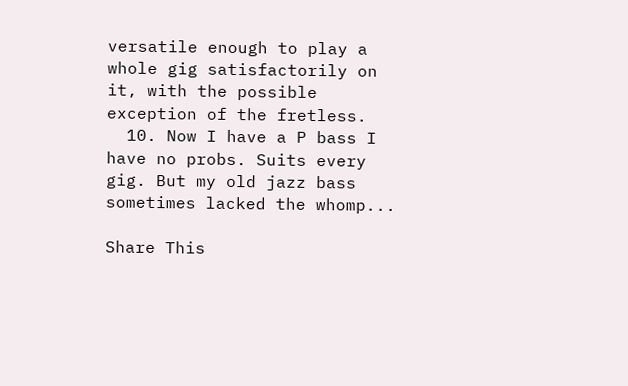versatile enough to play a whole gig satisfactorily on it, with the possible exception of the fretless.
  10. Now I have a P bass I have no probs. Suits every gig. But my old jazz bass sometimes lacked the whomp...

Share This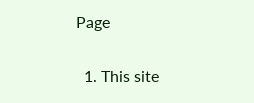Page

  1. This site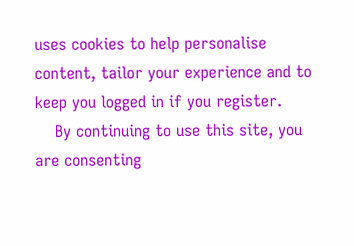uses cookies to help personalise content, tailor your experience and to keep you logged in if you register.
    By continuing to use this site, you are consenting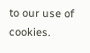to our use of cookies.